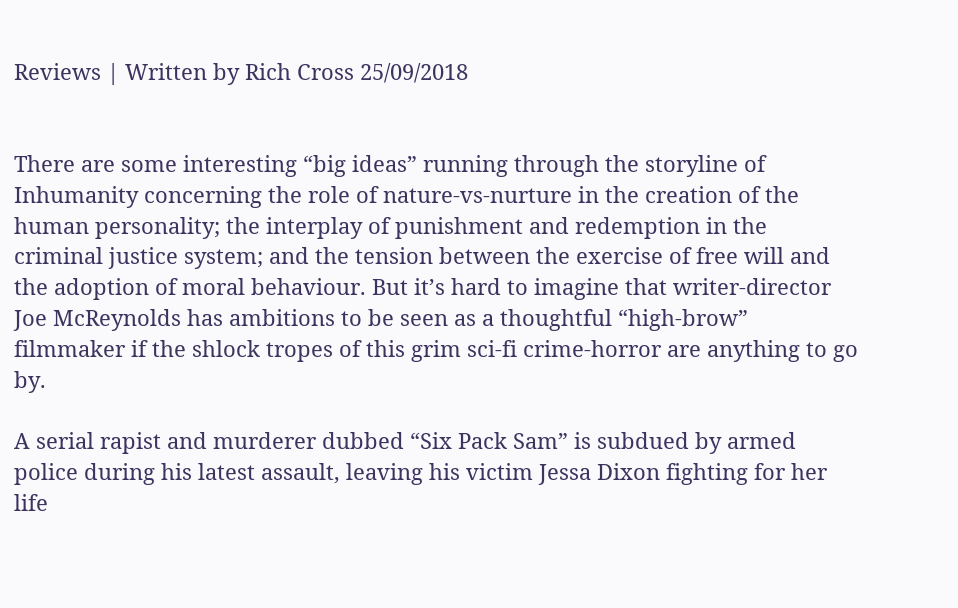Reviews | Written by Rich Cross 25/09/2018


There are some interesting “big ideas” running through the storyline of Inhumanity concerning the role of nature-vs-nurture in the creation of the human personality; the interplay of punishment and redemption in the criminal justice system; and the tension between the exercise of free will and the adoption of moral behaviour. But it’s hard to imagine that writer-director Joe McReynolds has ambitions to be seen as a thoughtful “high-brow” filmmaker if the shlock tropes of this grim sci-fi crime-horror are anything to go by.

A serial rapist and murderer dubbed “Six Pack Sam” is subdued by armed police during his latest assault, leaving his victim Jessa Dixon fighting for her life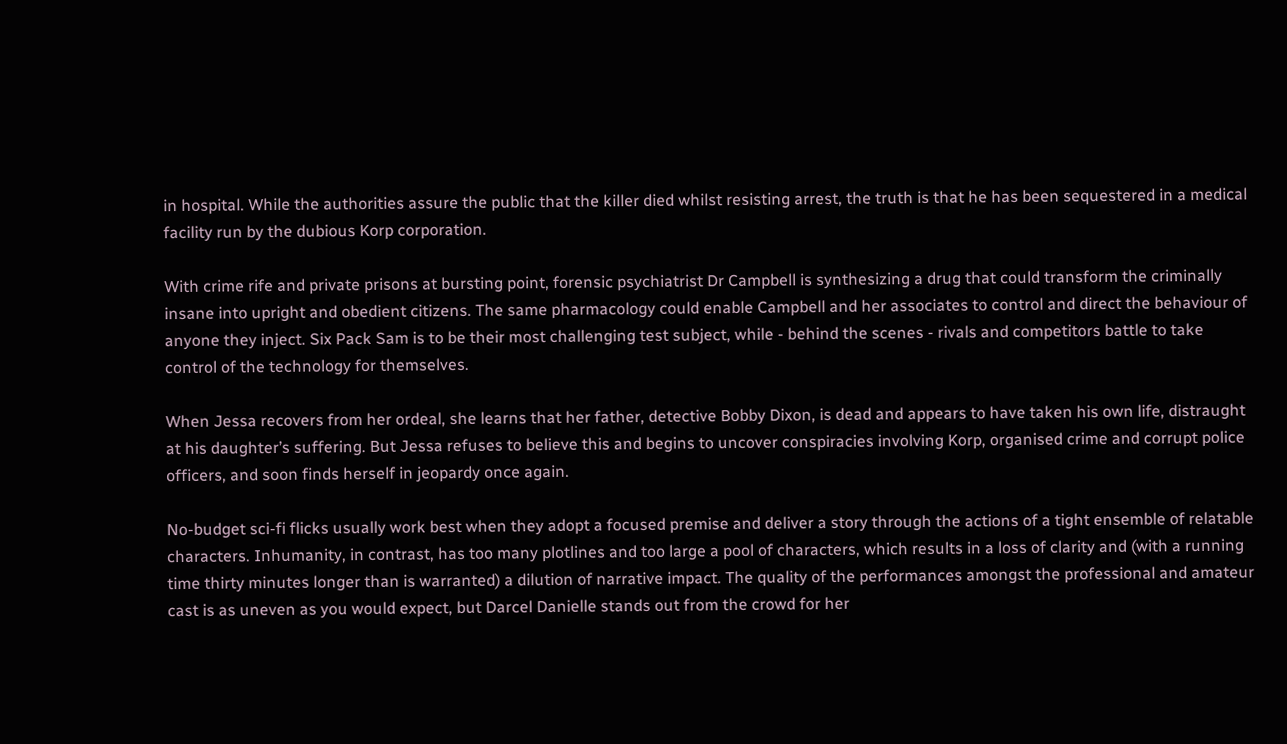in hospital. While the authorities assure the public that the killer died whilst resisting arrest, the truth is that he has been sequestered in a medical facility run by the dubious Korp corporation.

With crime rife and private prisons at bursting point, forensic psychiatrist Dr Campbell is synthesizing a drug that could transform the criminally insane into upright and obedient citizens. The same pharmacology could enable Campbell and her associates to control and direct the behaviour of anyone they inject. Six Pack Sam is to be their most challenging test subject, while - behind the scenes - rivals and competitors battle to take control of the technology for themselves.

When Jessa recovers from her ordeal, she learns that her father, detective Bobby Dixon, is dead and appears to have taken his own life, distraught at his daughter’s suffering. But Jessa refuses to believe this and begins to uncover conspiracies involving Korp, organised crime and corrupt police officers, and soon finds herself in jeopardy once again.

No-budget sci-fi flicks usually work best when they adopt a focused premise and deliver a story through the actions of a tight ensemble of relatable characters. Inhumanity, in contrast, has too many plotlines and too large a pool of characters, which results in a loss of clarity and (with a running time thirty minutes longer than is warranted) a dilution of narrative impact. The quality of the performances amongst the professional and amateur cast is as uneven as you would expect, but Darcel Danielle stands out from the crowd for her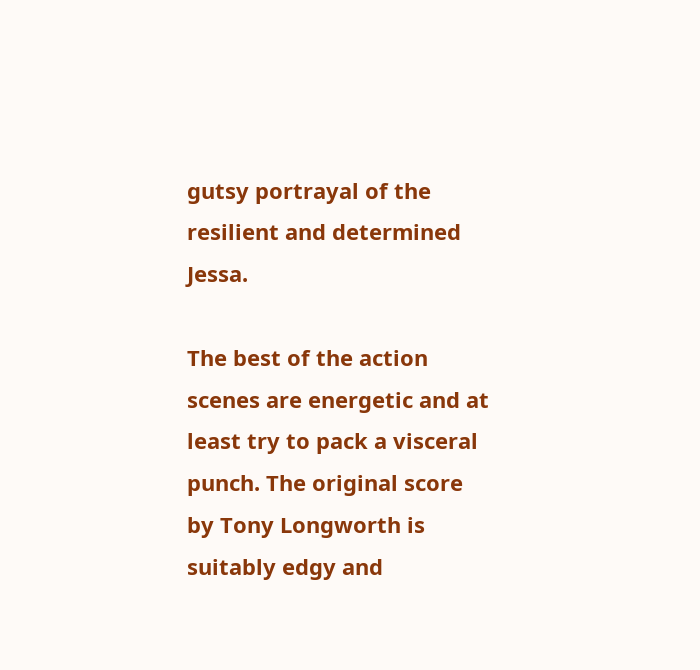gutsy portrayal of the resilient and determined Jessa.

The best of the action scenes are energetic and at least try to pack a visceral punch. The original score by Tony Longworth is suitably edgy and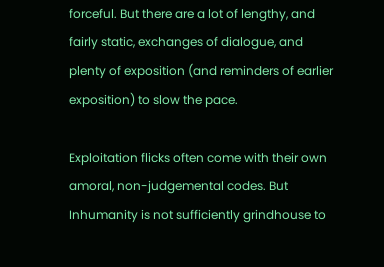forceful. But there are a lot of lengthy, and fairly static, exchanges of dialogue, and plenty of exposition (and reminders of earlier exposition) to slow the pace.

Exploitation flicks often come with their own amoral, non-judgemental codes. But Inhumanity is not sufficiently grindhouse to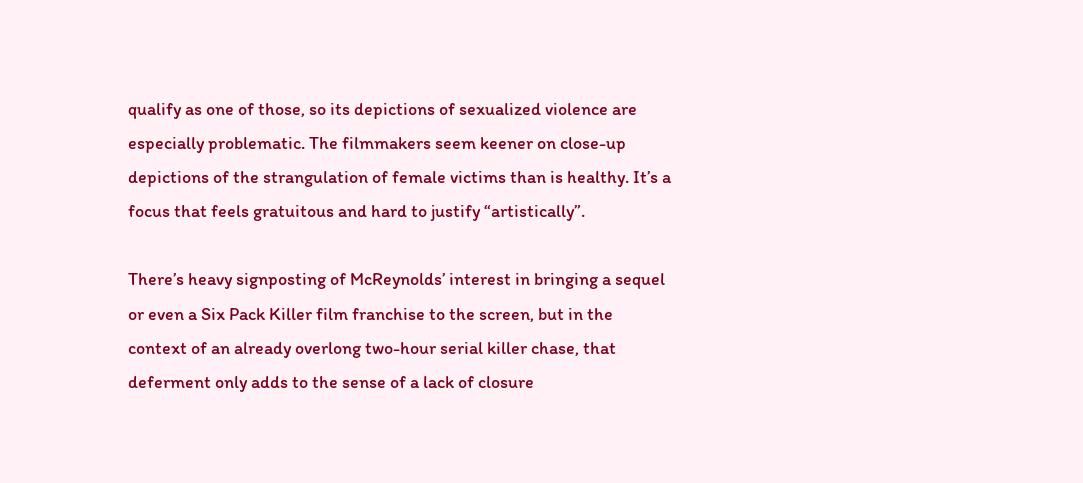qualify as one of those, so its depictions of sexualized violence are especially problematic. The filmmakers seem keener on close-up depictions of the strangulation of female victims than is healthy. It’s a focus that feels gratuitous and hard to justify “artistically”.

There’s heavy signposting of McReynolds’ interest in bringing a sequel or even a Six Pack Killer film franchise to the screen, but in the context of an already overlong two-hour serial killer chase, that deferment only adds to the sense of a lack of closure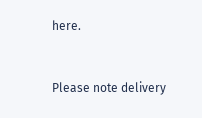here.


Please note delivery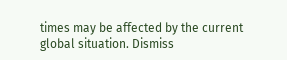times may be affected by the current global situation. Dismiss